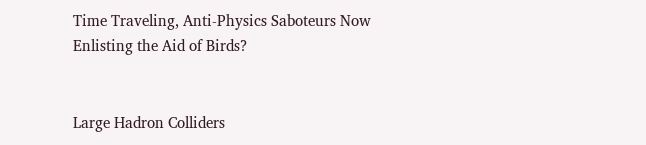Time Traveling, Anti-Physics Saboteurs Now Enlisting the Aid of Birds?


Large Hadron Colliders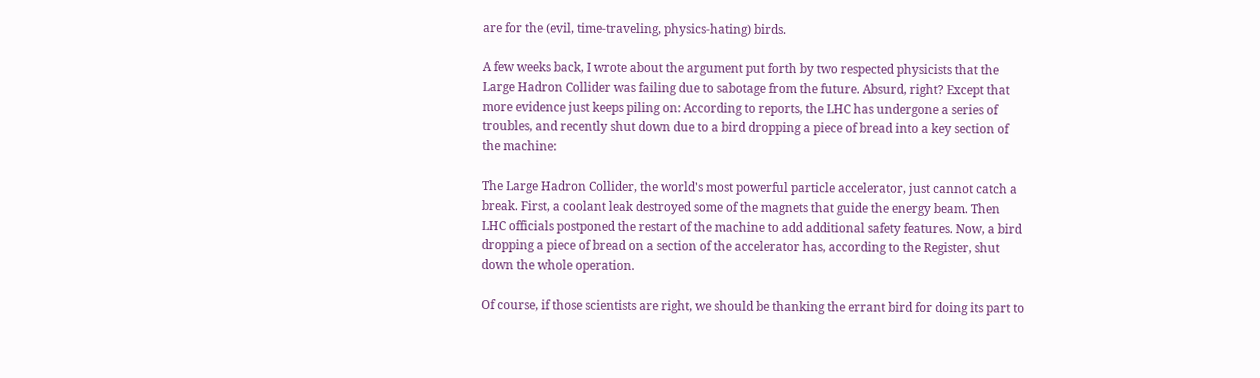are for the (evil, time-traveling, physics-hating) birds.

A few weeks back, I wrote about the argument put forth by two respected physicists that the Large Hadron Collider was failing due to sabotage from the future. Absurd, right? Except that more evidence just keeps piling on: According to reports, the LHC has undergone a series of troubles, and recently shut down due to a bird dropping a piece of bread into a key section of the machine:

The Large Hadron Collider, the world's most powerful particle accelerator, just cannot catch a break. First, a coolant leak destroyed some of the magnets that guide the energy beam. Then LHC officials postponed the restart of the machine to add additional safety features. Now, a bird dropping a piece of bread on a section of the accelerator has, according to the Register, shut down the whole operation.

Of course, if those scientists are right, we should be thanking the errant bird for doing its part to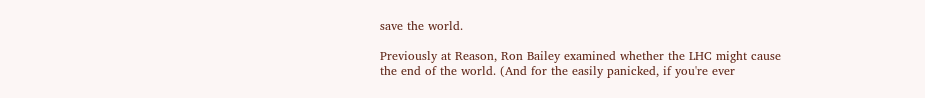save the world.

Previously at Reason, Ron Bailey examined whether the LHC might cause the end of the world. (And for the easily panicked, if you're ever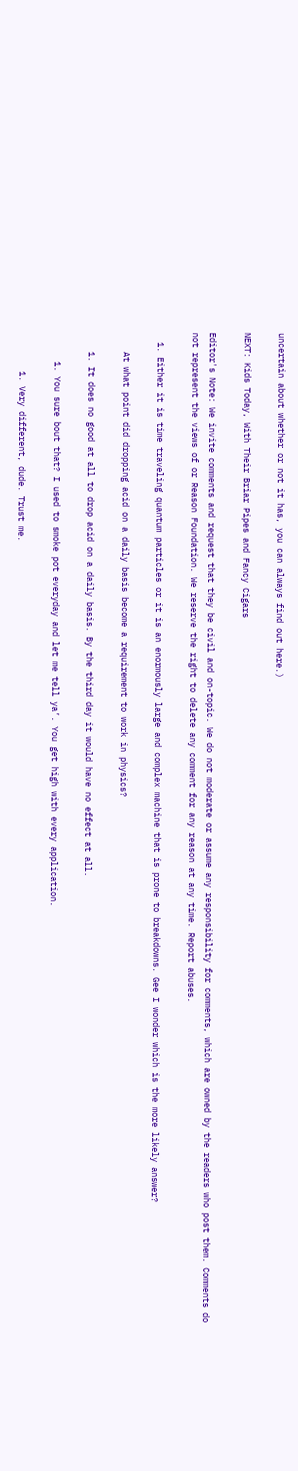uncertain about whether or not it has, you can always find out here.)

NEXT: Kids Today, With Their Briar Pipes and Fancy Cigars

Editor's Note: We invite comments and request that they be civil and on-topic. We do not moderate or assume any responsibility for comments, which are owned by the readers who post them. Comments do not represent the views of or Reason Foundation. We reserve the right to delete any comment for any reason at any time. Report abuses.

  1. Either it is time traveling quantum particles or it is an enormously large and complex machine that is prone to breakdowns. Gee I wonder which is the more likely answer?

    At what point did dropping acid on a daily basis become a requirement to work in physics?

    1. It does no good at all to drop acid on a daily basis. By the third day it would have no effect at all.

      1. You sure bout that? I used to smoke pot everyday and let me tell ya’. You get high with every application.

        1. Very different, dude. Trust me.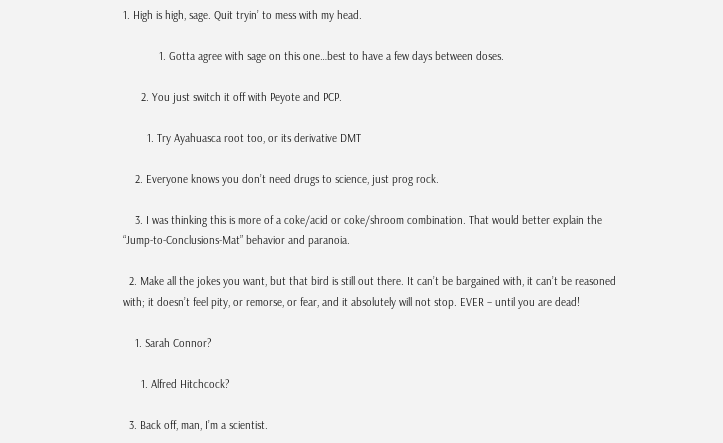1. High is high, sage. Quit tryin’ to mess with my head.

            1. Gotta agree with sage on this one…best to have a few days between doses.

      2. You just switch it off with Peyote and PCP.

        1. Try Ayahuasca root too, or its derivative DMT

    2. Everyone knows you don’t need drugs to science, just prog rock.

    3. I was thinking this is more of a coke/acid or coke/shroom combination. That would better explain the “Jump-to-Conclusions-Mat” behavior and paranoia.

  2. Make all the jokes you want, but that bird is still out there. It can’t be bargained with, it can’t be reasoned with; it doesn’t feel pity, or remorse, or fear, and it absolutely will not stop. EVER – until you are dead!

    1. Sarah Connor?

      1. Alfred Hitchcock?

  3. Back off, man, I’m a scientist.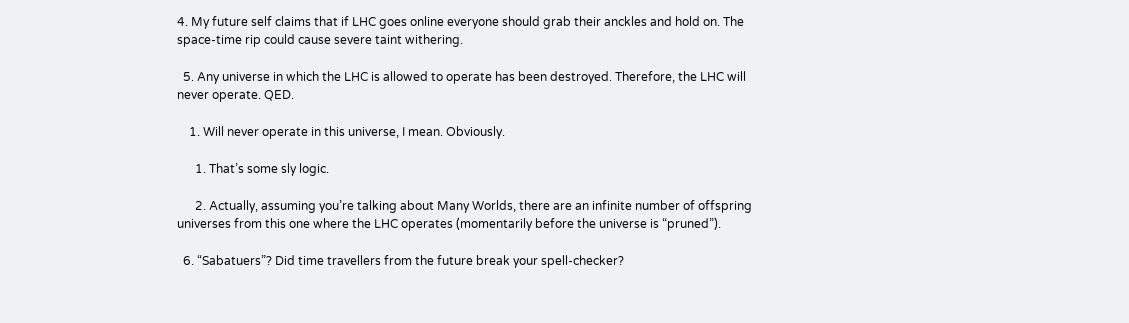4. My future self claims that if LHC goes online everyone should grab their anckles and hold on. The space-time rip could cause severe taint withering.

  5. Any universe in which the LHC is allowed to operate has been destroyed. Therefore, the LHC will never operate. QED.

    1. Will never operate in this universe, I mean. Obviously.

      1. That’s some sly logic.

      2. Actually, assuming you’re talking about Many Worlds, there are an infinite number of offspring universes from this one where the LHC operates (momentarily before the universe is “pruned”).

  6. “Sabatuers”? Did time travellers from the future break your spell-checker?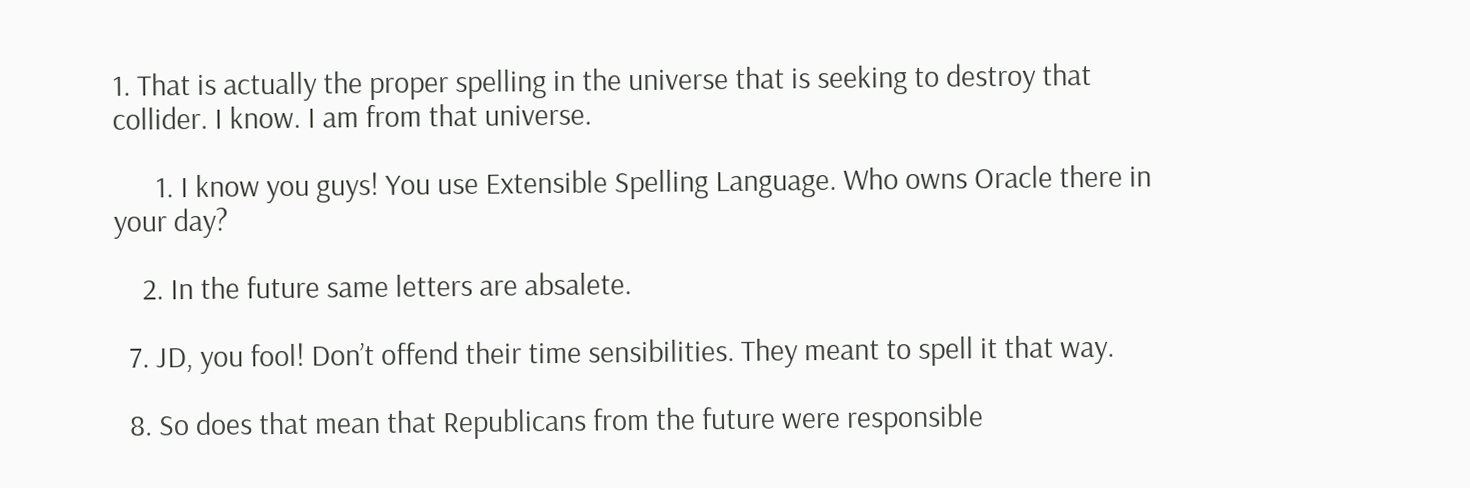1. That is actually the proper spelling in the universe that is seeking to destroy that collider. I know. I am from that universe.

      1. I know you guys! You use Extensible Spelling Language. Who owns Oracle there in your day?

    2. In the future same letters are absalete.

  7. JD, you fool! Don’t offend their time sensibilities. They meant to spell it that way.

  8. So does that mean that Republicans from the future were responsible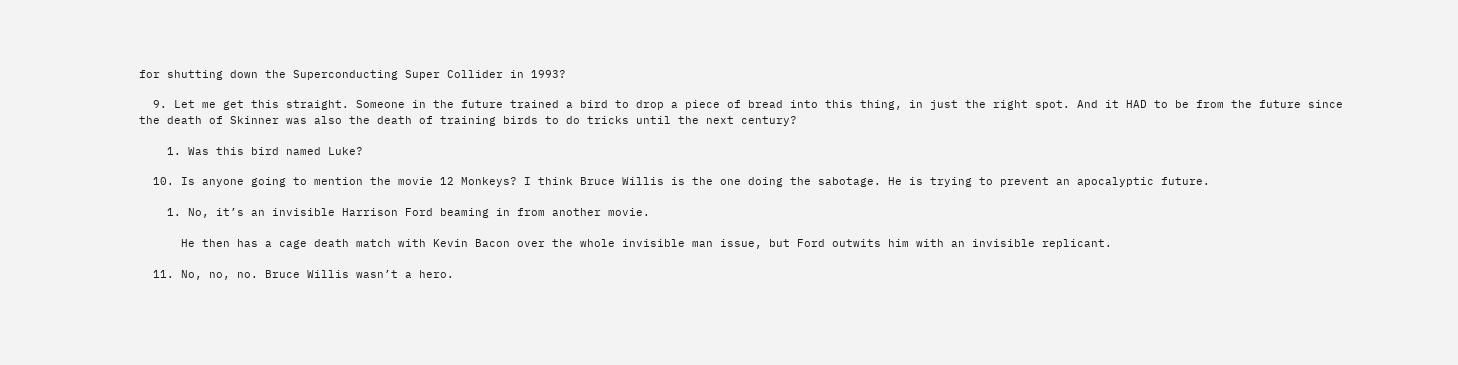for shutting down the Superconducting Super Collider in 1993?

  9. Let me get this straight. Someone in the future trained a bird to drop a piece of bread into this thing, in just the right spot. And it HAD to be from the future since the death of Skinner was also the death of training birds to do tricks until the next century?

    1. Was this bird named Luke?

  10. Is anyone going to mention the movie 12 Monkeys? I think Bruce Willis is the one doing the sabotage. He is trying to prevent an apocalyptic future.

    1. No, it’s an invisible Harrison Ford beaming in from another movie.

      He then has a cage death match with Kevin Bacon over the whole invisible man issue, but Ford outwits him with an invisible replicant.

  11. No, no, no. Bruce Willis wasn’t a hero.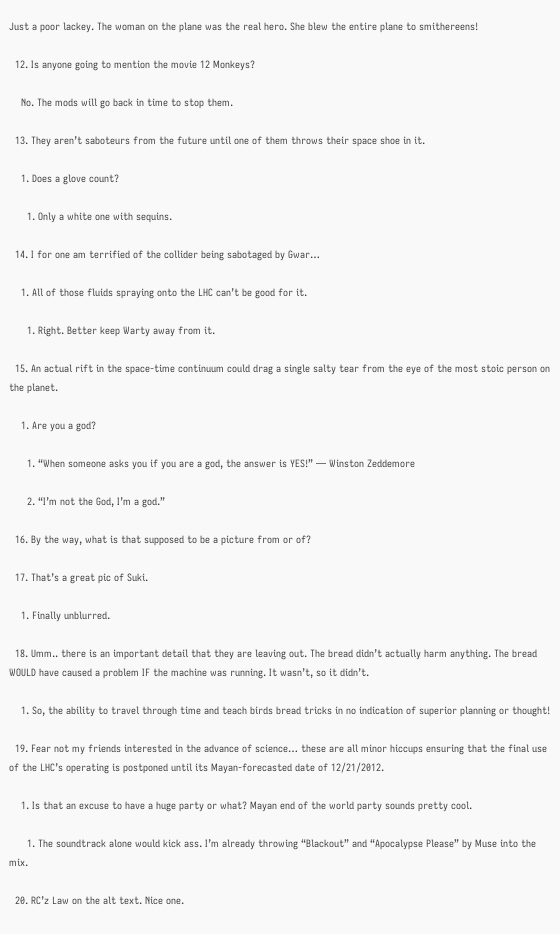Just a poor lackey. The woman on the plane was the real hero. She blew the entire plane to smithereens!

  12. Is anyone going to mention the movie 12 Monkeys?

    No. The mods will go back in time to stop them.

  13. They aren’t saboteurs from the future until one of them throws their space shoe in it.

    1. Does a glove count?

      1. Only a white one with sequins.

  14. I for one am terrified of the collider being sabotaged by Gwar…

    1. All of those fluids spraying onto the LHC can’t be good for it.

      1. Right. Better keep Warty away from it.

  15. An actual rift in the space-time continuum could drag a single salty tear from the eye of the most stoic person on the planet.

    1. Are you a god?

      1. “When someone asks you if you are a god, the answer is YES!” — Winston Zeddemore

      2. “I’m not the God, I’m a god.”

  16. By the way, what is that supposed to be a picture from or of?

  17. That’s a great pic of Suki.

    1. Finally unblurred.

  18. Umm.. there is an important detail that they are leaving out. The bread didn’t actually harm anything. The bread WOULD have caused a problem IF the machine was running. It wasn’t, so it didn’t.

    1. So, the ability to travel through time and teach birds bread tricks in no indication of superior planning or thought!

  19. Fear not my friends interested in the advance of science… these are all minor hiccups ensuring that the final use of the LHC’s operating is postponed until its Mayan-forecasted date of 12/21/2012.

    1. Is that an excuse to have a huge party or what? Mayan end of the world party sounds pretty cool.

      1. The soundtrack alone would kick ass. I’m already throwing “Blackout” and “Apocalypse Please” by Muse into the mix.

  20. RC’z Law on the alt text. Nice one.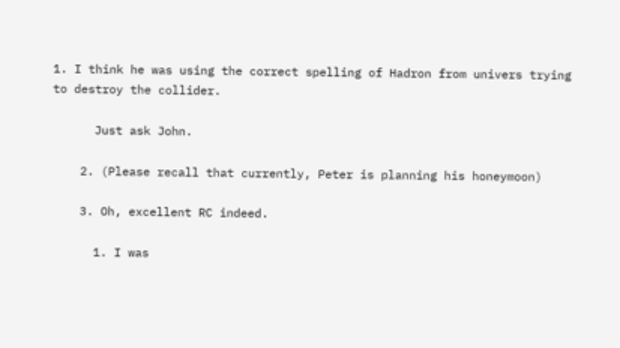1. I think he was using the correct spelling of Hadron from univers trying to destroy the collider.

      Just ask John.

    2. (Please recall that currently, Peter is planning his honeymoon)

    3. Oh, excellent RC indeed.

      1. I was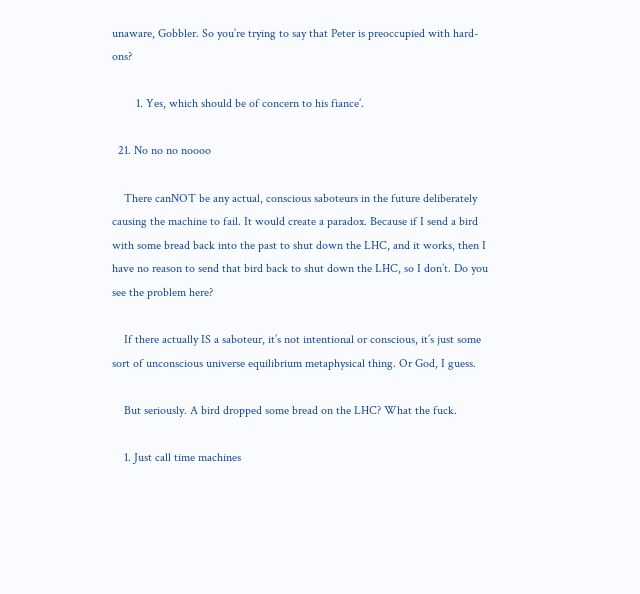unaware, Gobbler. So you’re trying to say that Peter is preoccupied with hard-ons?

        1. Yes, which should be of concern to his fiance’.

  21. No no no noooo

    There canNOT be any actual, conscious saboteurs in the future deliberately causing the machine to fail. It would create a paradox. Because if I send a bird with some bread back into the past to shut down the LHC, and it works, then I have no reason to send that bird back to shut down the LHC, so I don’t. Do you see the problem here?

    If there actually IS a saboteur, it’s not intentional or conscious, it’s just some sort of unconscious universe equilibrium metaphysical thing. Or God, I guess.

    But seriously. A bird dropped some bread on the LHC? What the fuck.

    1. Just call time machines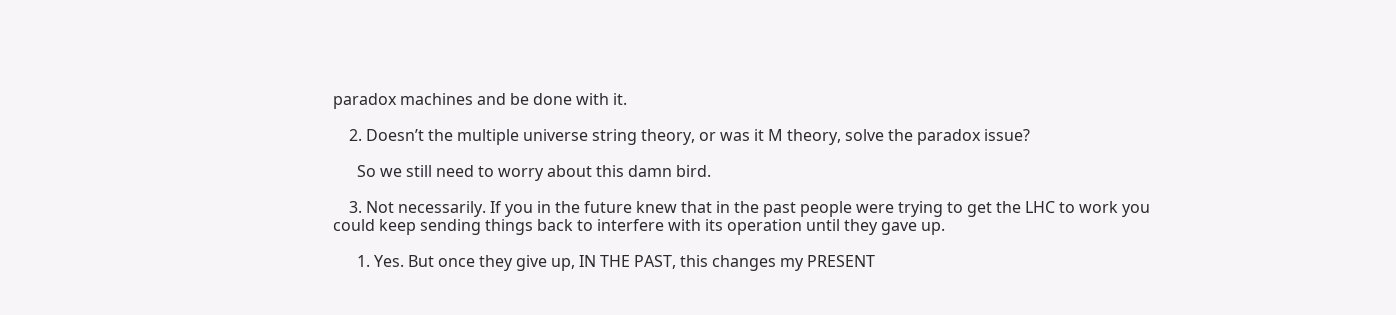paradox machines and be done with it.

    2. Doesn’t the multiple universe string theory, or was it M theory, solve the paradox issue?

      So we still need to worry about this damn bird.

    3. Not necessarily. If you in the future knew that in the past people were trying to get the LHC to work you could keep sending things back to interfere with its operation until they gave up.

      1. Yes. But once they give up, IN THE PAST, this changes my PRESENT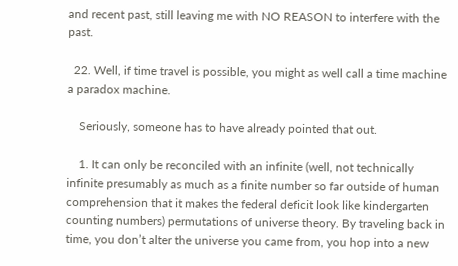and recent past, still leaving me with NO REASON to interfere with the past.

  22. Well, if time travel is possible, you might as well call a time machine a paradox machine.

    Seriously, someone has to have already pointed that out.

    1. It can only be reconciled with an infinite (well, not technically infinite presumably as much as a finite number so far outside of human comprehension that it makes the federal deficit look like kindergarten counting numbers) permutations of universe theory. By traveling back in time, you don’t alter the universe you came from, you hop into a new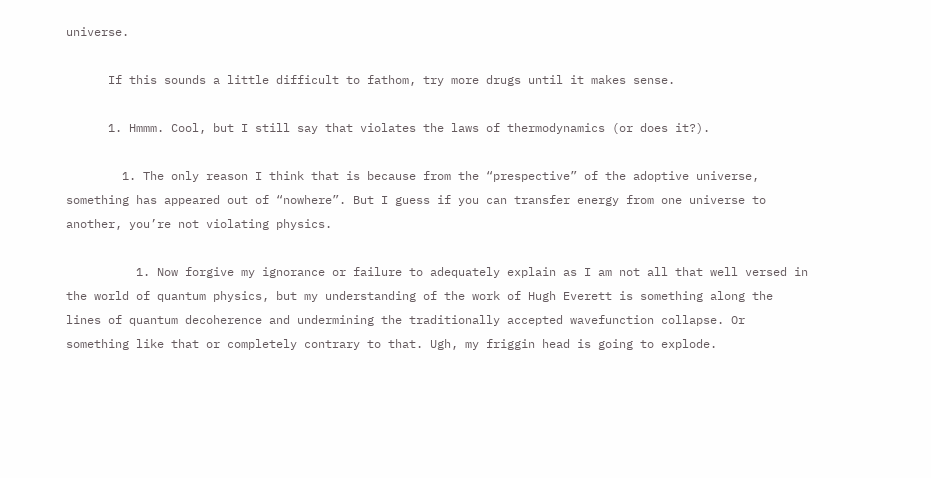universe.

      If this sounds a little difficult to fathom, try more drugs until it makes sense.

      1. Hmmm. Cool, but I still say that violates the laws of thermodynamics (or does it?).

        1. The only reason I think that is because from the “prespective” of the adoptive universe, something has appeared out of “nowhere”. But I guess if you can transfer energy from one universe to another, you’re not violating physics.

          1. Now forgive my ignorance or failure to adequately explain as I am not all that well versed in the world of quantum physics, but my understanding of the work of Hugh Everett is something along the lines of quantum decoherence and undermining the traditionally accepted wavefunction collapse. Or something like that or completely contrary to that. Ugh, my friggin head is going to explode.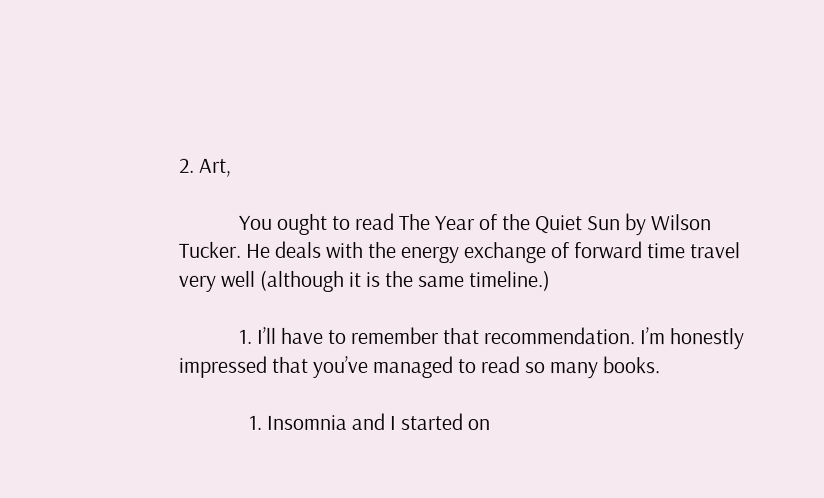2. Art,

            You ought to read The Year of the Quiet Sun by Wilson Tucker. He deals with the energy exchange of forward time travel very well (although it is the same timeline.)

            1. I’ll have to remember that recommendation. I’m honestly impressed that you’ve managed to read so many books.

              1. Insomnia and I started on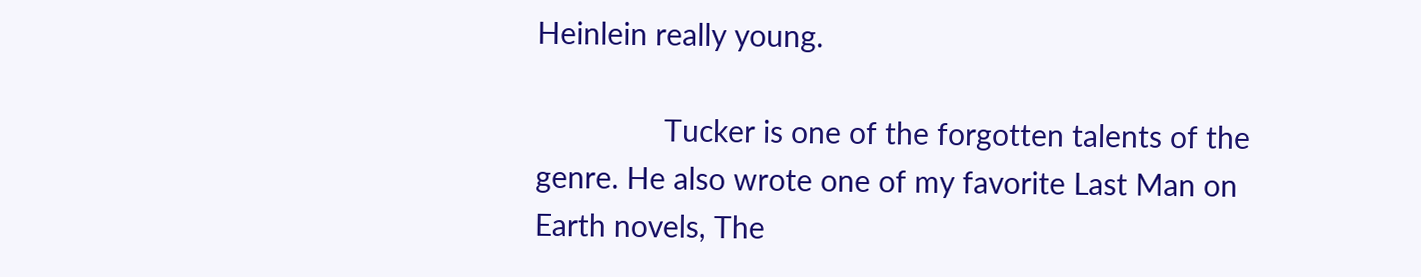Heinlein really young.

                Tucker is one of the forgotten talents of the genre. He also wrote one of my favorite Last Man on Earth novels, The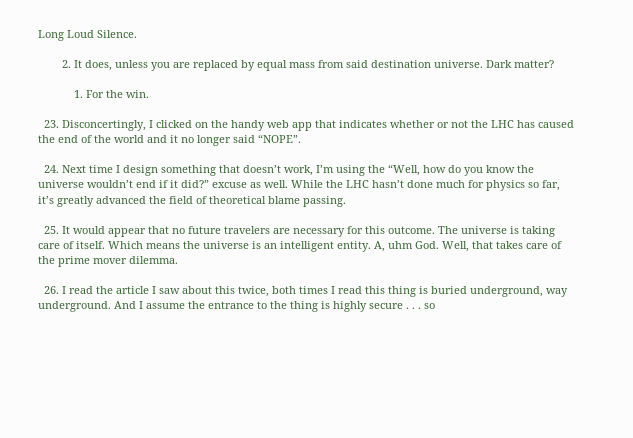Long Loud Silence.

        2. It does, unless you are replaced by equal mass from said destination universe. Dark matter?

            1. For the win.

  23. Disconcertingly, I clicked on the handy web app that indicates whether or not the LHC has caused the end of the world and it no longer said “NOPE”.

  24. Next time I design something that doesn’t work, I’m using the “Well, how do you know the universe wouldn’t end if it did?” excuse as well. While the LHC hasn’t done much for physics so far, it’s greatly advanced the field of theoretical blame passing.

  25. It would appear that no future travelers are necessary for this outcome. The universe is taking care of itself. Which means the universe is an intelligent entity. A, uhm God. Well, that takes care of the prime mover dilemma.

  26. I read the article I saw about this twice, both times I read this thing is buried underground, way underground. And I assume the entrance to the thing is highly secure . . . so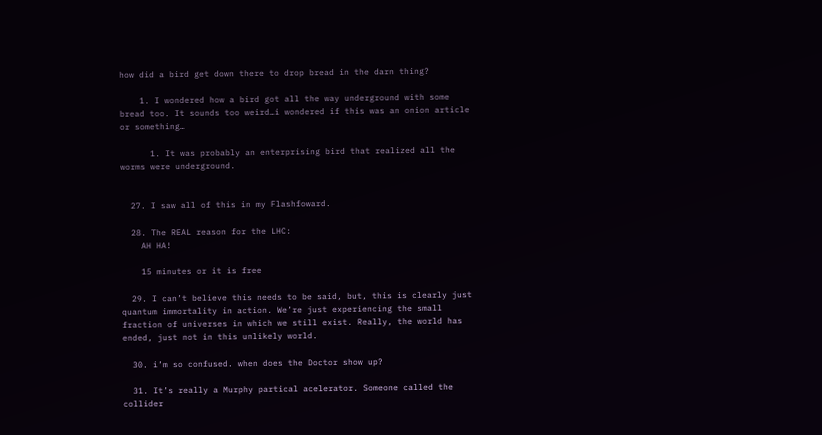how did a bird get down there to drop bread in the darn thing?

    1. I wondered how a bird got all the way underground with some bread too. It sounds too weird…i wondered if this was an onion article or something…

      1. It was probably an enterprising bird that realized all the worms were underground.


  27. I saw all of this in my Flashfoward.

  28. The REAL reason for the LHC:
    AH HA!

    15 minutes or it is free

  29. I can’t believe this needs to be said, but, this is clearly just quantum immortality in action. We’re just experiencing the small fraction of universes in which we still exist. Really, the world has ended, just not in this unlikely world.

  30. i’m so confused. when does the Doctor show up?

  31. It’s really a Murphy partical acelerator. Someone called the collider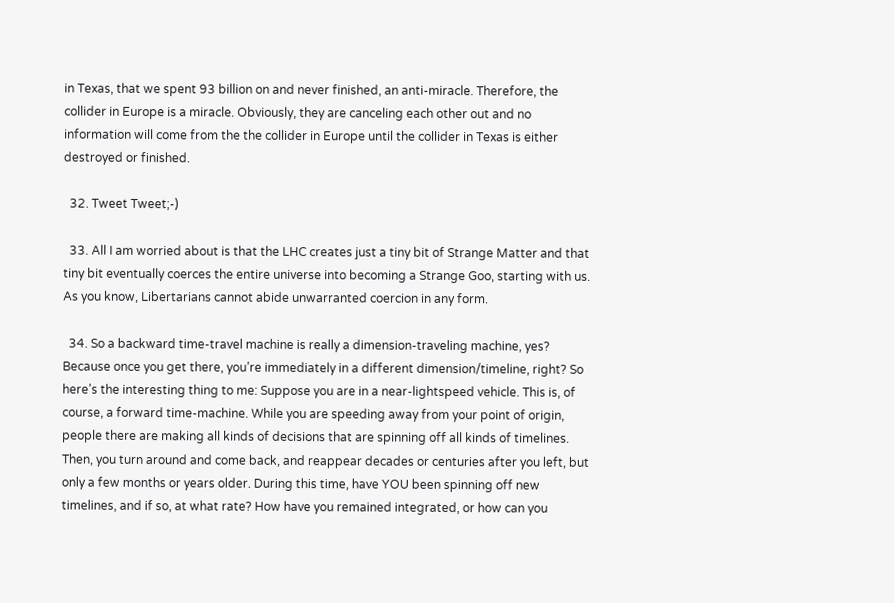in Texas, that we spent 93 billion on and never finished, an anti-miracle. Therefore, the collider in Europe is a miracle. Obviously, they are canceling each other out and no information will come from the the collider in Europe until the collider in Texas is either destroyed or finished.

  32. Tweet Tweet;-)

  33. All I am worried about is that the LHC creates just a tiny bit of Strange Matter and that tiny bit eventually coerces the entire universe into becoming a Strange Goo, starting with us. As you know, Libertarians cannot abide unwarranted coercion in any form.

  34. So a backward time-travel machine is really a dimension-traveling machine, yes? Because once you get there, you’re immediately in a different dimension/timeline, right? So here’s the interesting thing to me: Suppose you are in a near-lightspeed vehicle. This is, of course, a forward time-machine. While you are speeding away from your point of origin, people there are making all kinds of decisions that are spinning off all kinds of timelines. Then, you turn around and come back, and reappear decades or centuries after you left, but only a few months or years older. During this time, have YOU been spinning off new timelines, and if so, at what rate? How have you remained integrated, or how can you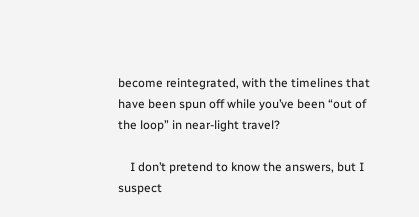become reintegrated, with the timelines that have been spun off while you’ve been “out of the loop” in near-light travel?

    I don’t pretend to know the answers, but I suspect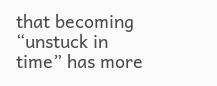that becoming “unstuck in time” has more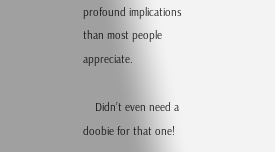profound implications than most people appreciate.

    Didn’t even need a doobie for that one!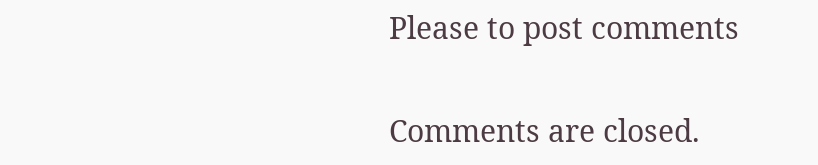Please to post comments

Comments are closed.